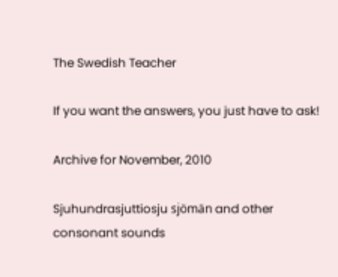The Swedish Teacher

If you want the answers, you just have to ask!

Archive for November, 2010

Sjuhundrasjuttiosju sjömän and other consonant sounds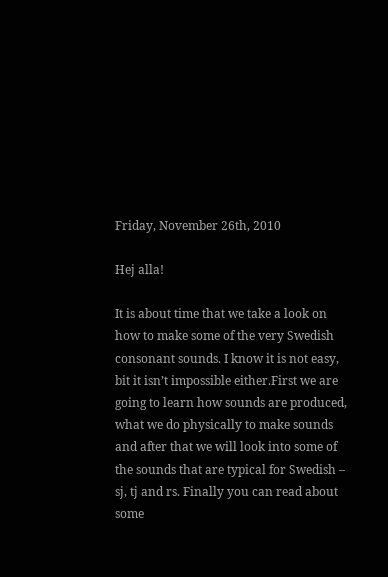Friday, November 26th, 2010

Hej alla!

It is about time that we take a look on how to make some of the very Swedish consonant sounds. I know it is not easy, bit it isn’t impossible either.First we are going to learn how sounds are produced, what we do physically to make sounds and after that we will look into some of the sounds that are typical for Swedish – sj, tj and rs. Finally you can read about some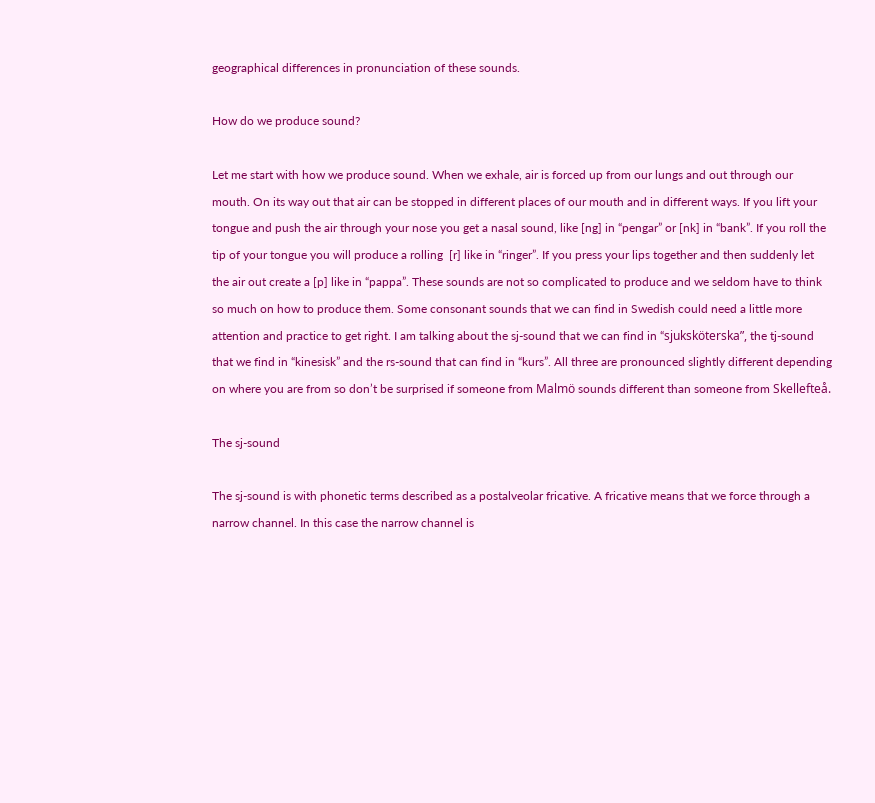geographical differences in pronunciation of these sounds.

How do we produce sound?

Let me start with how we produce sound. When we exhale, air is forced up from our lungs and out through our mouth. On its way out that air can be stopped in different places of our mouth and in different ways. If you lift your tongue and push the air through your nose you get a nasal sound, like [ng] in “pengar” or [nk] in “bank”. If you roll the tip of your tongue you will produce a rolling  [r] like in “ringer”. If you press your lips together and then suddenly let the air out create a [p] like in “pappa”. These sounds are not so complicated to produce and we seldom have to think so much on how to produce them. Some consonant sounds that we can find in Swedish could need a little more attention and practice to get right. I am talking about the sj-sound that we can find in “sjuksköterska”, the tj-sound that we find in “kinesisk” and the rs-sound that can find in “kurs”. All three are pronounced slightly different depending on where you are from so don’t be surprised if someone from Malmö sounds different than someone from Skellefteå.

The sj-sound

The sj-sound is with phonetic terms described as a postalveolar fricative. A fricative means that we force through a narrow channel. In this case the narrow channel is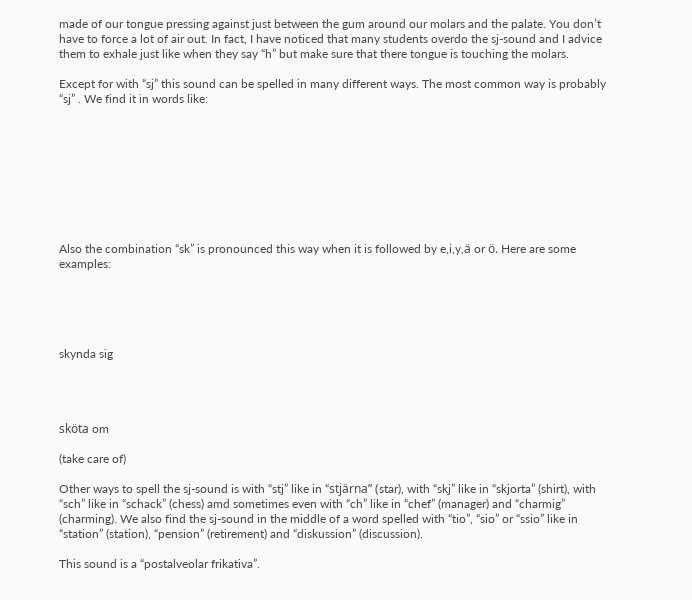made of our tongue pressing against just between the gum around our molars and the palate. You don’t have to force a lot of air out. In fact, I have noticed that many students overdo the sj-sound and I advice them to exhale just like when they say “h” but make sure that there tongue is touching the molars.

Except for with “sj” this sound can be spelled in many different ways. The most common way is probably “sj” . We find it in words like:









Also the combination “sk” is pronounced this way when it is followed by e,i,y,ä or ö. Here are some examples:





skynda sig




sköta om

(take care of)

Other ways to spell the sj-sound is with “stj” like in “stjärna” (star), with “skj” like in “skjorta” (shirt), with “sch” like in “schack” (chess) amd sometimes even with “ch” like in “chef” (manager) and “charmig” (charming). We also find the sj-sound in the middle of a word spelled with “tio”, “sio” or “ssio” like in “station” (station), “pension” (retirement) and “diskussion” (discussion).

This sound is a “postalveolar frikativa”.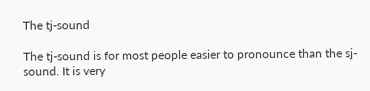The tj-sound

The tj-sound is for most people easier to pronounce than the sj-sound. It is very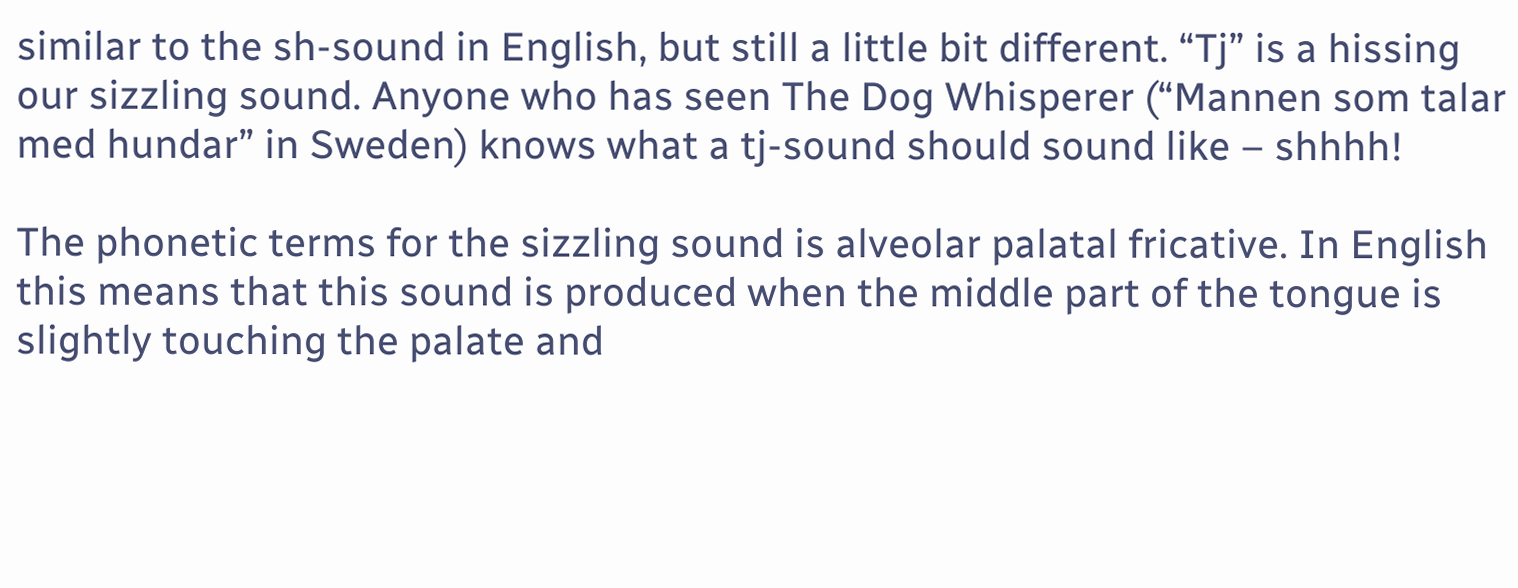similar to the sh-sound in English, but still a little bit different. “Tj” is a hissing our sizzling sound. Anyone who has seen The Dog Whisperer (“Mannen som talar med hundar” in Sweden) knows what a tj-sound should sound like – shhhh!

The phonetic terms for the sizzling sound is alveolar palatal fricative. In English this means that this sound is produced when the middle part of the tongue is slightly touching the palate and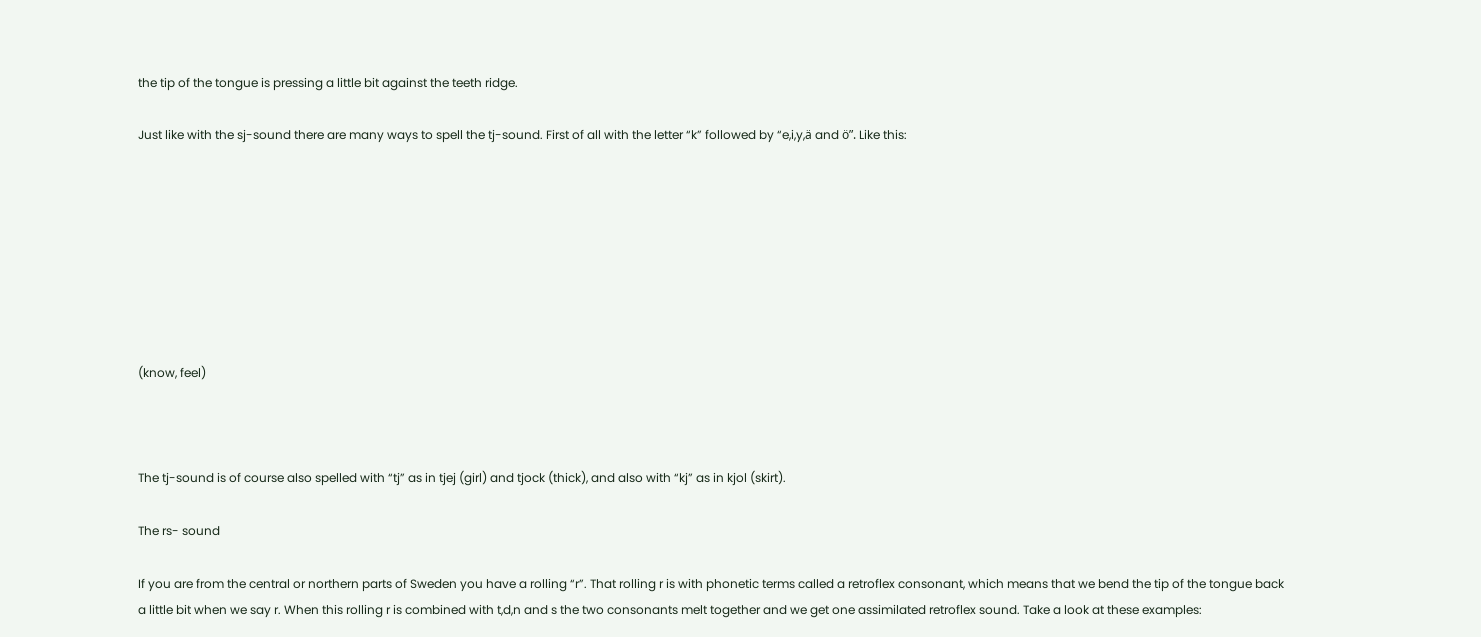the tip of the tongue is pressing a little bit against the teeth ridge.

Just like with the sj-sound there are many ways to spell the tj-sound. First of all with the letter “k” followed by “e,i,y,ä and ö”. Like this:








(know, feel)



The tj-sound is of course also spelled with “tj” as in tjej (girl) and tjock (thick), and also with “kj” as in kjol (skirt).

The rs- sound

If you are from the central or northern parts of Sweden you have a rolling “r”. That rolling r is with phonetic terms called a retroflex consonant, which means that we bend the tip of the tongue back a little bit when we say r. When this rolling r is combined with t,d,n and s the two consonants melt together and we get one assimilated retroflex sound. Take a look at these examples: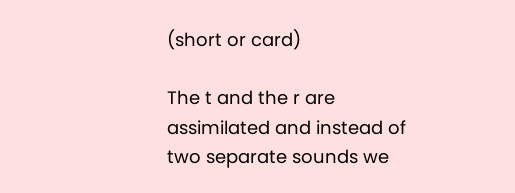(short or card)

The t and the r are assimilated and instead of two separate sounds we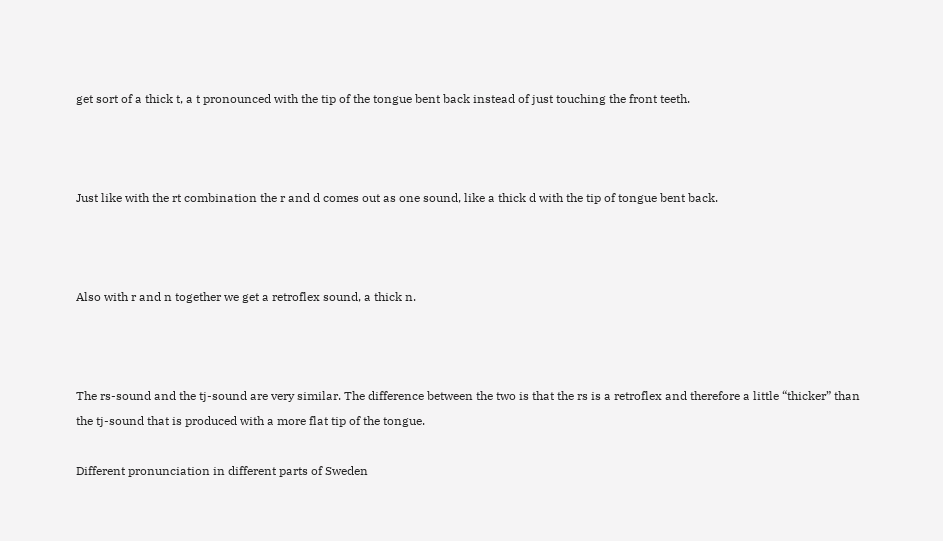get sort of a thick t, a t pronounced with the tip of the tongue bent back instead of just touching the front teeth.



Just like with the rt combination the r and d comes out as one sound, like a thick d with the tip of tongue bent back.



Also with r and n together we get a retroflex sound, a thick n.



The rs-sound and the tj-sound are very similar. The difference between the two is that the rs is a retroflex and therefore a little “thicker” than the tj-sound that is produced with a more flat tip of the tongue.

Different pronunciation in different parts of Sweden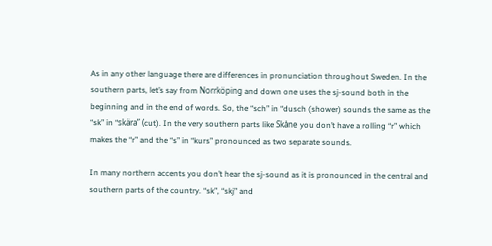As in any other language there are differences in pronunciation throughout Sweden. In the southern parts, let’s say from Norrköping and down one uses the sj-sound both in the beginning and in the end of words. So, the “sch” in “dusch (shower) sounds the same as the “sk” in “skära” (cut). In the very southern parts like Skåne you don’t have a rolling “r” which makes the “r” and the “s” in “kurs” pronounced as two separate sounds.

In many northern accents you don’t hear the sj-sound as it is pronounced in the central and southern parts of the country. “sk”, “skj” and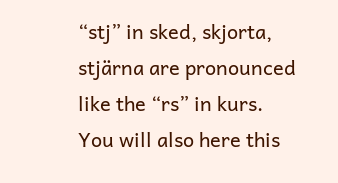“stj” in sked, skjorta, stjärna are pronounced like the “rs” in kurs. You will also here this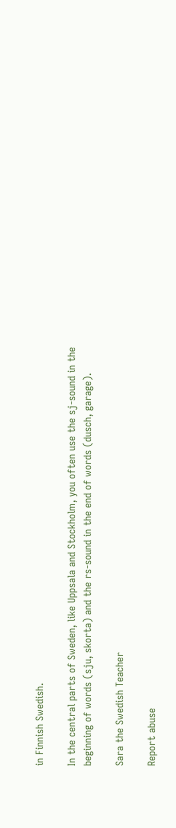in Finnish Swedish.

In the central parts of Sweden, like Uppsala and Stockholm, you often use the sj-sound in the beginning of words (sju, skorta) and the rs-sound in the end of words (dusch, garage).

Sara the Swedish Teacher

Report abuse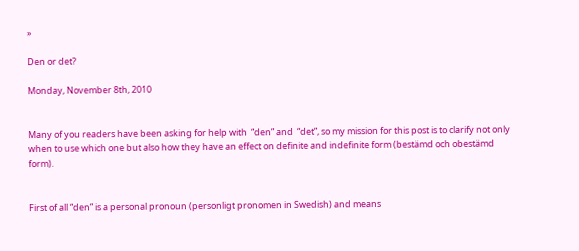»

Den or det?

Monday, November 8th, 2010


Many of you readers have been asking for help with  “den” and  “det”, so my mission for this post is to clarify not only when to use which one but also how they have an effect on definite and indefinite form (bestämd och obestämd form).


First of all “den” is a personal pronoun (personligt pronomen in Swedish) and means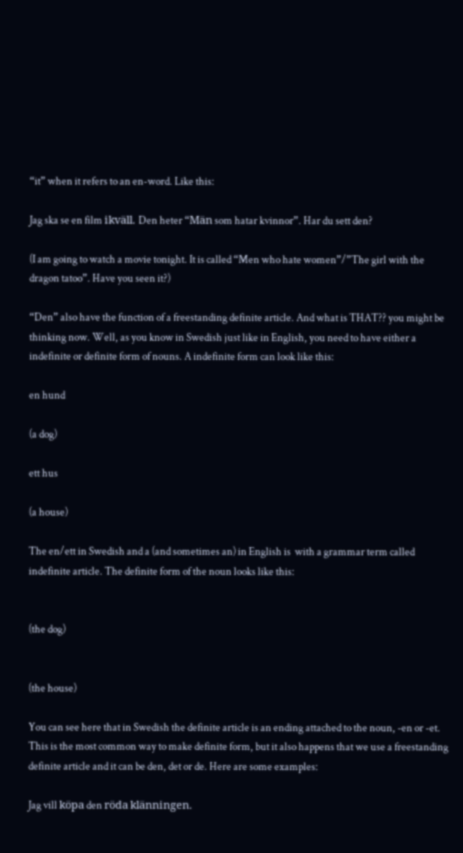“it” when it refers to an en-word. Like this:

Jag ska se en film ikväll. Den heter “Män som hatar kvinnor”. Har du sett den?

(I am going to watch a movie tonight. It is called “Men who hate women”/”The girl with the dragon tatoo”. Have you seen it?)

“Den” also have the function of a freestanding definite article. And what is THAT?? you might be thinking now. Well, as you know in Swedish just like in English, you need to have either a indefinite or definite form of nouns. A indefinite form can look like this:

en hund

(a dog)

ett hus

(a house)

The en/ett in Swedish and a (and sometimes an) in English is  with a grammar term called indefinite article. The definite form of the noun looks like this:


(the dog)


(the house)

You can see here that in Swedish the definite article is an ending attached to the noun, -en or -et. This is the most common way to make definite form, but it also happens that we use a freestanding definite article and it can be den, det or de. Here are some examples:

Jag vill köpa den röda klänningen.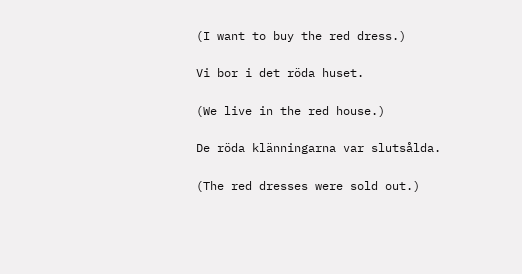(I want to buy the red dress.)

Vi bor i det röda huset.

(We live in the red house.)

De röda klänningarna var slutsålda.

(The red dresses were sold out.)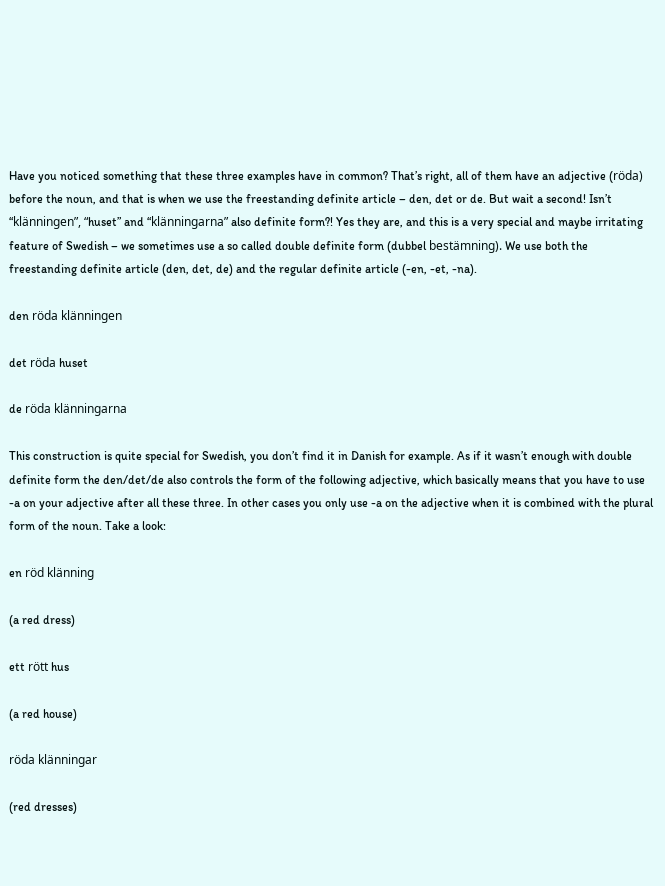Have you noticed something that these three examples have in common? That’s right, all of them have an adjective (röda) before the noun, and that is when we use the freestanding definite article – den, det or de. But wait a second! Isn’t “klänningen”, “huset” and “klänningarna” also definite form?! Yes they are, and this is a very special and maybe irritating feature of Swedish – we sometimes use a so called double definite form (dubbel bestämning). We use both the freestanding definite article (den, det, de) and the regular definite article (-en, -et, -na).

den röda klänningen

det röda huset

de röda klänningarna

This construction is quite special for Swedish, you don’t find it in Danish for example. As if it wasn’t enough with double definite form the den/det/de also controls the form of the following adjective, which basically means that you have to use -a on your adjective after all these three. In other cases you only use -a on the adjective when it is combined with the plural form of the noun. Take a look:

en röd klänning

(a red dress)

ett rött hus

(a red house)

röda klänningar

(red dresses)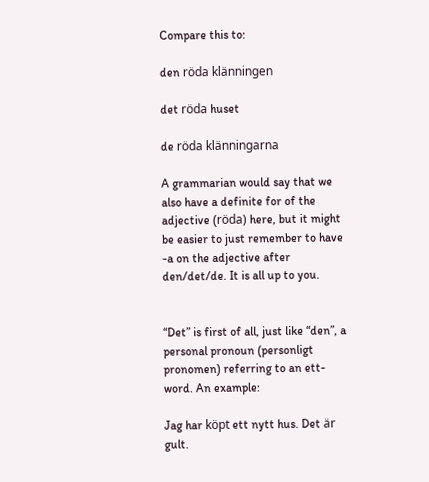Compare this to:

den röda klänningen

det röda huset

de röda klänningarna

A grammarian would say that we also have a definite for of the adjective (röda) here, but it might be easier to just remember to have -a on the adjective after den/det/de. It is all up to you.


“Det” is first of all, just like “den”, a personal pronoun (personligt pronomen) referring to an ett-word. An example:

Jag har köpt ett nytt hus. Det är gult.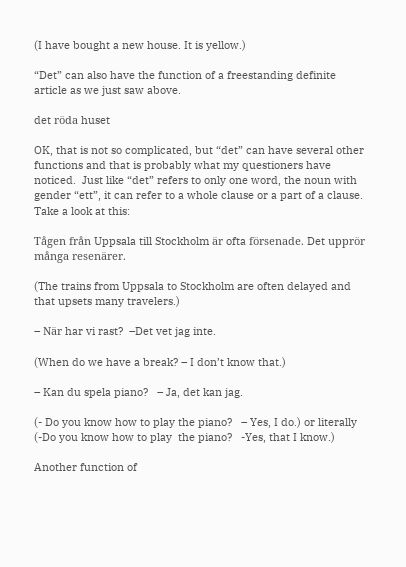(I have bought a new house. It is yellow.)

“Det” can also have the function of a freestanding definite article as we just saw above.

det röda huset

OK, that is not so complicated, but “det” can have several other functions and that is probably what my questioners have noticed.  Just like “det” refers to only one word, the noun with gender “ett”, it can refer to a whole clause or a part of a clause. Take a look at this:

Tågen från Uppsala till Stockholm är ofta försenade. Det upprör många resenärer.

(The trains from Uppsala to Stockholm are often delayed and that upsets many travelers.)

– När har vi rast?  –Det vet jag inte.

(When do we have a break? – I don’t know that.)

– Kan du spela piano?   – Ja, det kan jag.

(- Do you know how to play the piano?   – Yes, I do.) or literally  (-Do you know how to play  the piano?   -Yes, that I know.)

Another function of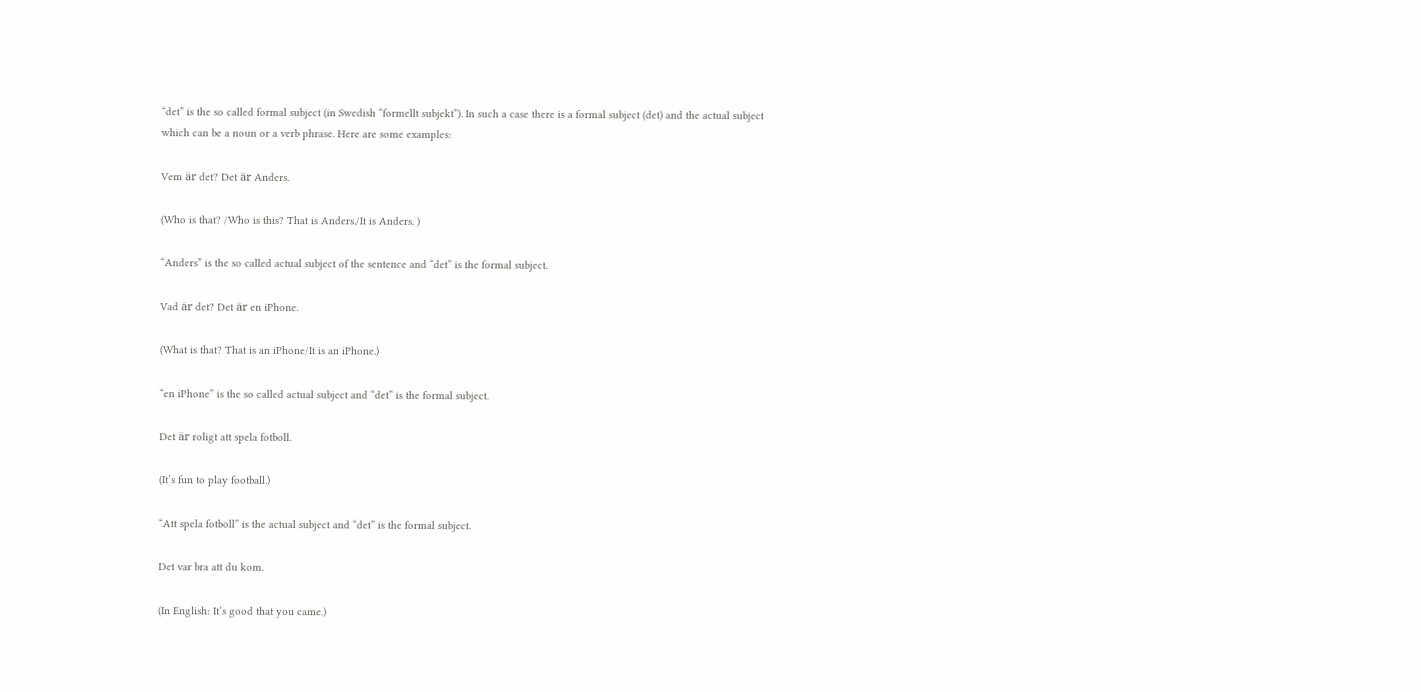“det” is the so called formal subject (in Swedish “formellt subjekt”). In such a case there is a formal subject (det) and the actual subject which can be a noun or a verb phrase. Here are some examples:

Vem är det? Det är Anders.

(Who is that? /Who is this? That is Anders./It is Anders. )

“Anders” is the so called actual subject of the sentence and “det” is the formal subject.

Vad är det? Det är en iPhone.

(What is that? That is an iPhone/It is an iPhone.)

“en iPhone” is the so called actual subject and “det” is the formal subject.

Det är roligt att spela fotboll.

(It’s fun to play football.)

“Att spela fotboll” is the actual subject and “det” is the formal subject.

Det var bra att du kom.

(In English: It‘s good that you came.)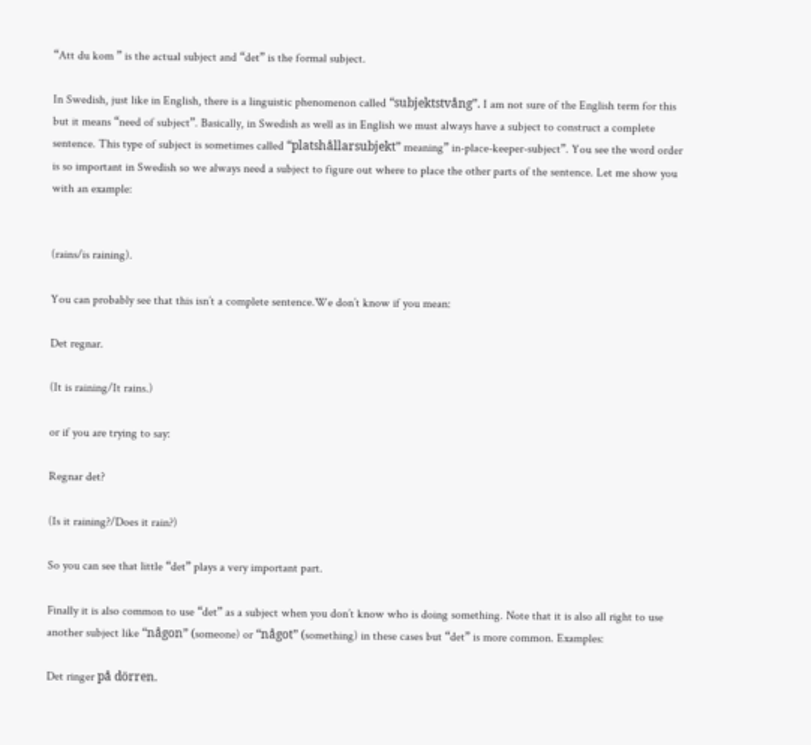“Att du kom ” is the actual subject and “det” is the formal subject.

In Swedish, just like in English, there is a linguistic phenomenon called “subjektstvång”. I am not sure of the English term for this but it means “need of subject”. Basically, in Swedish as well as in English we must always have a subject to construct a complete sentence. This type of subject is sometimes called “platshållarsubjekt” meaning” in-place-keeper-subject”. You see the word order is so important in Swedish so we always need a subject to figure out where to place the other parts of the sentence. Let me show you with an example:


(rains/is raining).

You can probably see that this isn’t a complete sentence.We don’t know if you mean:

Det regnar.

(It is raining/It rains.)

or if you are trying to say:

Regnar det?

(Is it raining?/Does it rain?)

So you can see that little “det” plays a very important part.

Finally it is also common to use “det” as a subject when you don’t know who is doing something. Note that it is also all right to use another subject like “någon” (someone) or “något” (something) in these cases but “det” is more common. Examples:

Det ringer på dörren.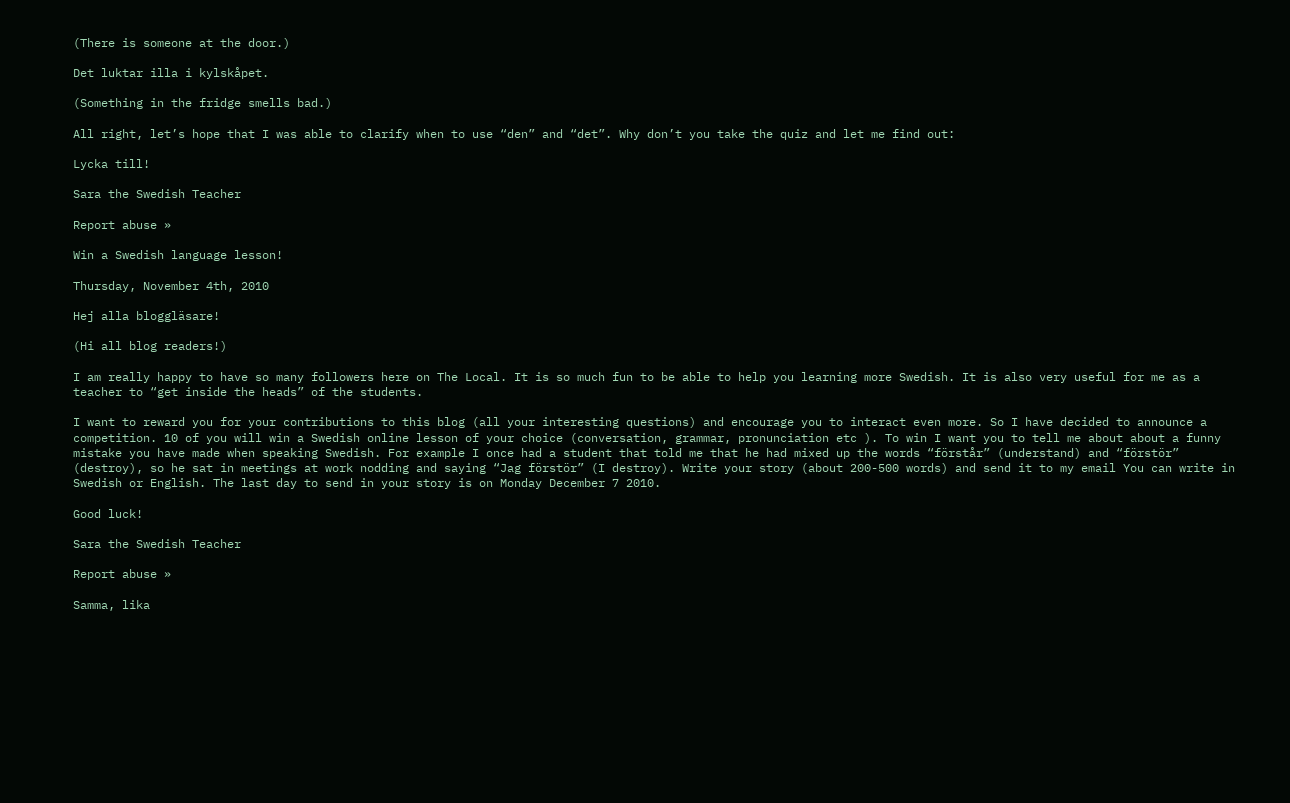(There is someone at the door.)

Det luktar illa i kylskåpet.

(Something in the fridge smells bad.)

All right, let’s hope that I was able to clarify when to use “den” and “det”. Why don’t you take the quiz and let me find out:

Lycka till!

Sara the Swedish Teacher

Report abuse »

Win a Swedish language lesson!

Thursday, November 4th, 2010

Hej alla bloggläsare!

(Hi all blog readers!)

I am really happy to have so many followers here on The Local. It is so much fun to be able to help you learning more Swedish. It is also very useful for me as a teacher to “get inside the heads” of the students.

I want to reward you for your contributions to this blog (all your interesting questions) and encourage you to interact even more. So I have decided to announce a competition. 10 of you will win a Swedish online lesson of your choice (conversation, grammar, pronunciation etc ). To win I want you to tell me about about a funny mistake you have made when speaking Swedish. For example I once had a student that told me that he had mixed up the words “förstår” (understand) and “förstör” (destroy), so he sat in meetings at work nodding and saying “Jag förstör” (I destroy). Write your story (about 200-500 words) and send it to my email You can write in Swedish or English. The last day to send in your story is on Monday December 7 2010.

Good luck!

Sara the Swedish Teacher

Report abuse »

Samma, lika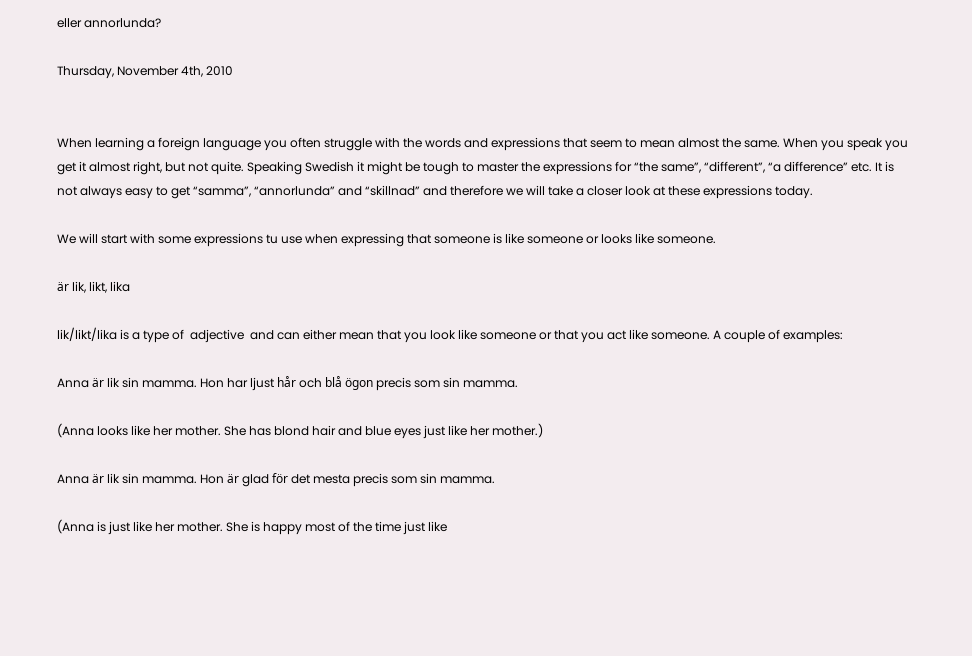eller annorlunda?

Thursday, November 4th, 2010


When learning a foreign language you often struggle with the words and expressions that seem to mean almost the same. When you speak you get it almost right, but not quite. Speaking Swedish it might be tough to master the expressions for “the same”, “different”, “a difference” etc. It is not always easy to get “samma”, “annorlunda” and “skillnad” and therefore we will take a closer look at these expressions today.

We will start with some expressions tu use when expressing that someone is like someone or looks like someone.

är lik, likt, lika

lik/likt/lika is a type of  adjective  and can either mean that you look like someone or that you act like someone. A couple of examples:

Anna är lik sin mamma. Hon har ljust hår och blå ögon precis som sin mamma.

(Anna looks like her mother. She has blond hair and blue eyes just like her mother.)

Anna är lik sin mamma. Hon är glad för det mesta precis som sin mamma.

(Anna is just like her mother. She is happy most of the time just like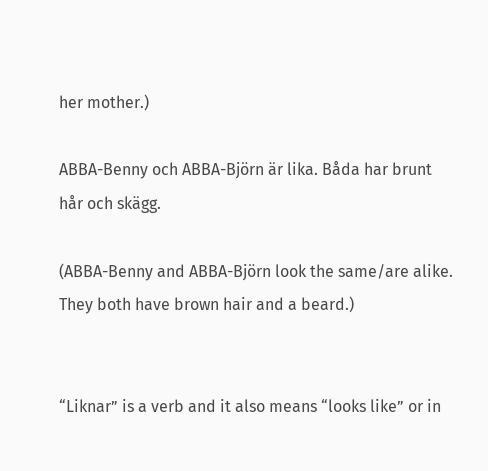her mother.)

ABBA-Benny och ABBA-Björn är lika. Båda har brunt hår och skägg.

(ABBA-Benny and ABBA-Björn look the same/are alike. They both have brown hair and a beard.)


“Liknar” is a verb and it also means “looks like” or in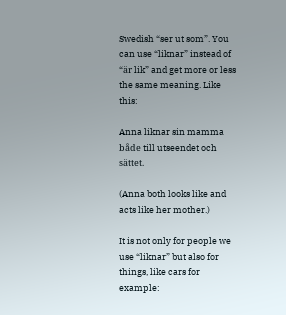Swedish “ser ut som”. You can use “liknar” instead of “är lik” and get more or less the same meaning. Like this:

Anna liknar sin mamma både till utseendet och sättet.

(Anna both looks like and acts like her mother.)

It is not only for people we use “liknar” but also for things, like cars for example: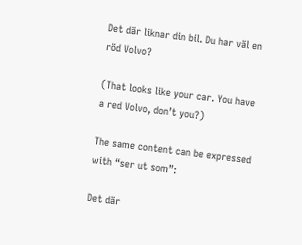Det där liknar din bil. Du har väl en röd Volvo?

(That looks like your car. You have a red Volvo, don’t you?)

The same content can be expressed with “ser ut som”:

Det där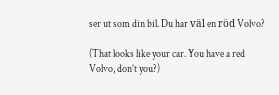ser ut som din bil. Du har väl en röd Volvo?

(That looks like your car. You have a red Volvo, don’t you?)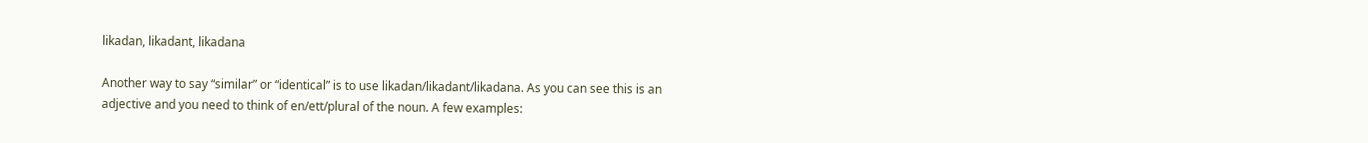likadan, likadant, likadana

Another way to say “similar” or “identical” is to use likadan/likadant/likadana. As you can see this is an adjective and you need to think of en/ett/plural of the noun. A few examples: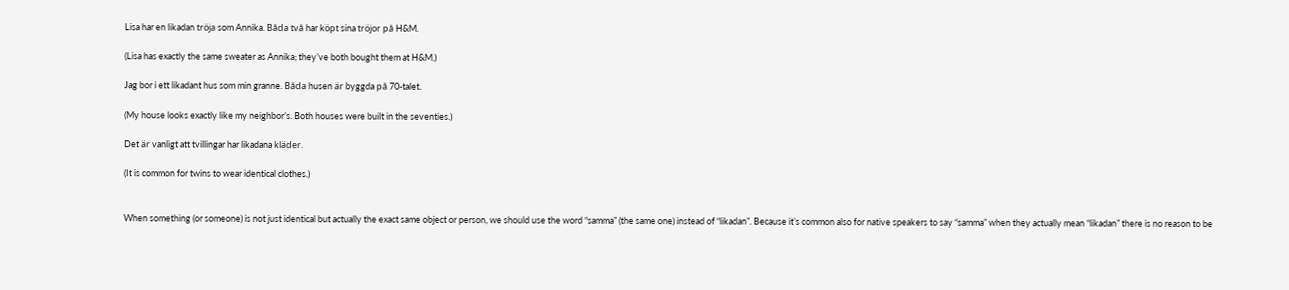Lisa har en likadan tröja som Annika. Båda två har köpt sina tröjor på H&M.

(Lisa has exactly the same sweater as Annika; they’ve both bought them at H&M.)

Jag bor i ett likadant hus som min granne. Båda husen är byggda på 70-talet.

(My house looks exactly like my neighbor’s. Both houses were built in the seventies.)

Det är vanligt att tvillingar har likadana kläder.

(It is common for twins to wear identical clothes.)


When something (or someone) is not just identical but actually the exact same object or person, we should use the word “samma” (the same one) instead of “likadan”. Because it’s common also for native speakers to say “samma” when they actually mean “likadan” there is no reason to be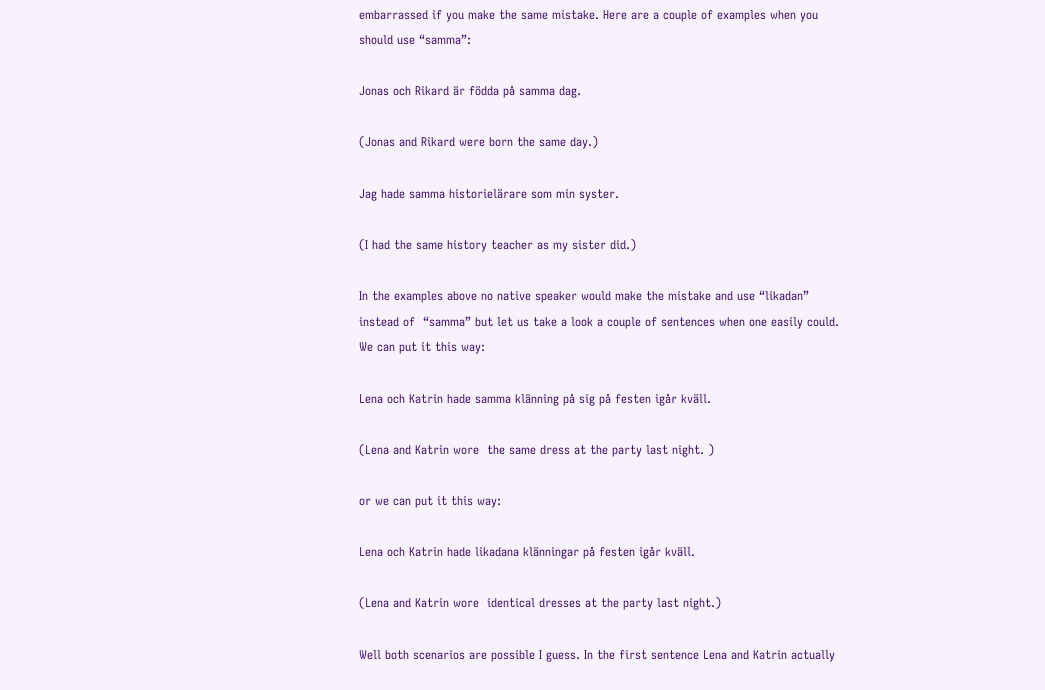embarrassed if you make the same mistake. Here are a couple of examples when you should use “samma”:

Jonas och Rikard är födda på samma dag.

(Jonas and Rikard were born the same day.)

Jag hade samma historielärare som min syster.

(I had the same history teacher as my sister did.)

In the examples above no native speaker would make the mistake and use “likadan” instead of  “samma” but let us take a look a couple of sentences when one easily could. We can put it this way:

Lena och Katrin hade samma klänning på sig på festen igår kväll.

(Lena and Katrin wore  the same dress at the party last night. )

or we can put it this way:

Lena och Katrin hade likadana klänningar på festen igår kväll.

(Lena and Katrin wore  identical dresses at the party last night.)

Well both scenarios are possible I guess. In the first sentence Lena and Katrin actually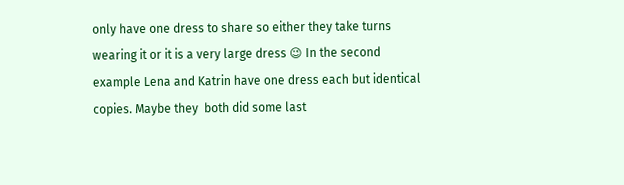only have one dress to share so either they take turns wearing it or it is a very large dress 😉 In the second example Lena and Katrin have one dress each but identical copies. Maybe they  both did some last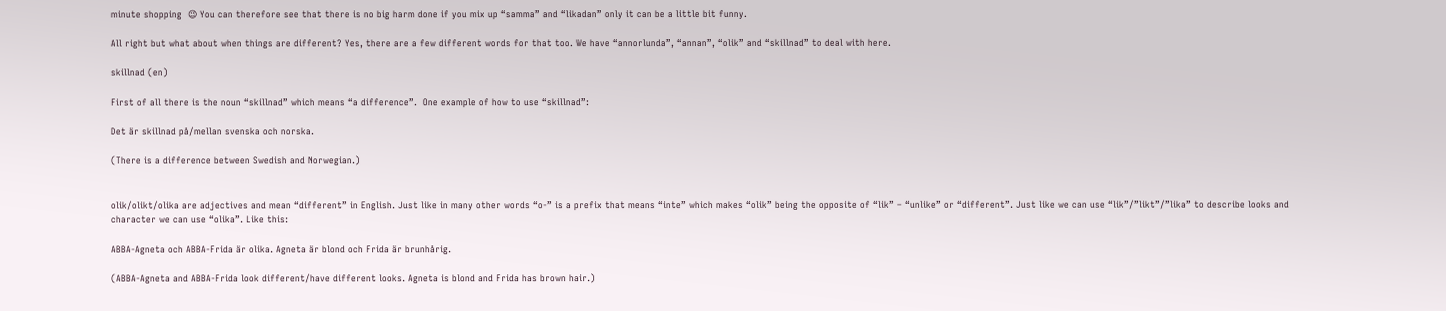minute shopping  😉 You can therefore see that there is no big harm done if you mix up “samma” and “likadan” only it can be a little bit funny.

All right but what about when things are different? Yes, there are a few different words for that too. We have “annorlunda”, “annan”, “olik” and “skillnad” to deal with here.

skillnad (en)

First of all there is the noun “skillnad” which means “a difference”.  One example of how to use “skillnad”:

Det är skillnad på/mellan svenska och norska.

(There is a difference between Swedish and Norwegian.)


olik/olikt/olika are adjectives and mean “different” in English. Just like in many other words “o-” is a prefix that means “inte” which makes “olik” being the opposite of “lik” – “unlike” or “different”. Just like we can use “lik”/”likt”/”lika” to describe looks and character we can use “olika”. Like this:

ABBA-Agneta och ABBA-Frida är olika. Agneta är blond och Frida är brunhårig.

(ABBA-Agneta and ABBA-Frida look different/have different looks. Agneta is blond and Frida has brown hair.)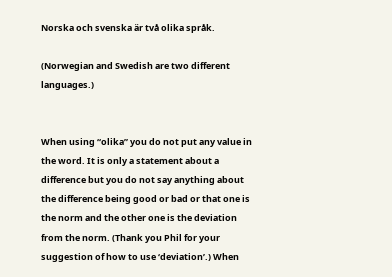Norska och svenska är två olika språk.

(Norwegian and Swedish are two different languages.)


When using “olika” you do not put any value in the word. It is only a statement about a difference but you do not say anything about the difference being good or bad or that one is the norm and the other one is the deviation from the norm. (Thank you Phil for your suggestion of how to use ‘deviation’.) When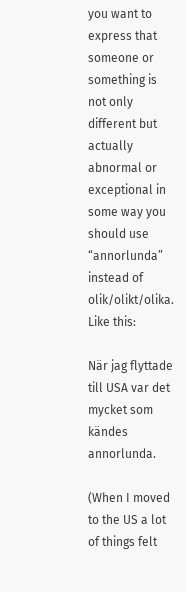you want to express that someone or something is not only different but actually abnormal or exceptional in some way you should use “annorlunda” instead of olik/olikt/olika. Like this:

När jag flyttade till USA var det mycket som kändes annorlunda.

(When I moved to the US a lot of things felt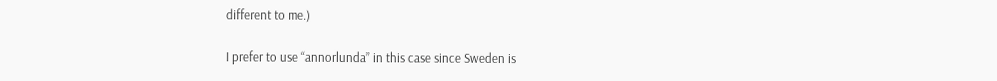different to me.)

I prefer to use “annorlunda” in this case since Sweden is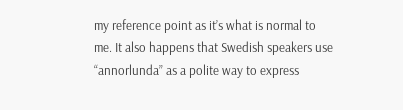my reference point as it’s what is normal to me. It also happens that Swedish speakers use “annorlunda” as a polite way to express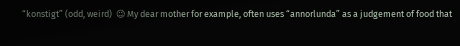“konstigt” (odd, weird)  😉 My dear mother for example, often uses “annorlunda” as a judgement of food that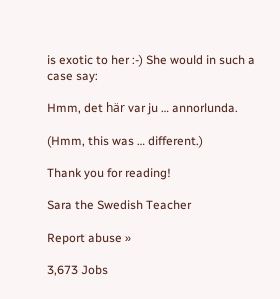is exotic to her :-) She would in such a case say:

Hmm, det här var ju … annorlunda.

(Hmm, this was … different.)

Thank you for reading!

Sara the Swedish Teacher

Report abuse »

3,673 Jobs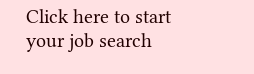Click here to start your job search